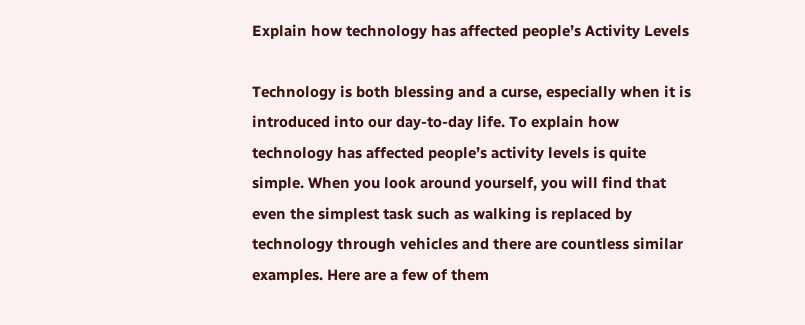Explain how technology has affected people’s Activity Levels

Technology is both blessing and a curse, especially when it is introduced into our day-to-day life. To explain how technology has affected people’s activity levels is quite simple. When you look around yourself, you will find that even the simplest task such as walking is replaced by technology through vehicles and there are countless similar examples. Here are a few of them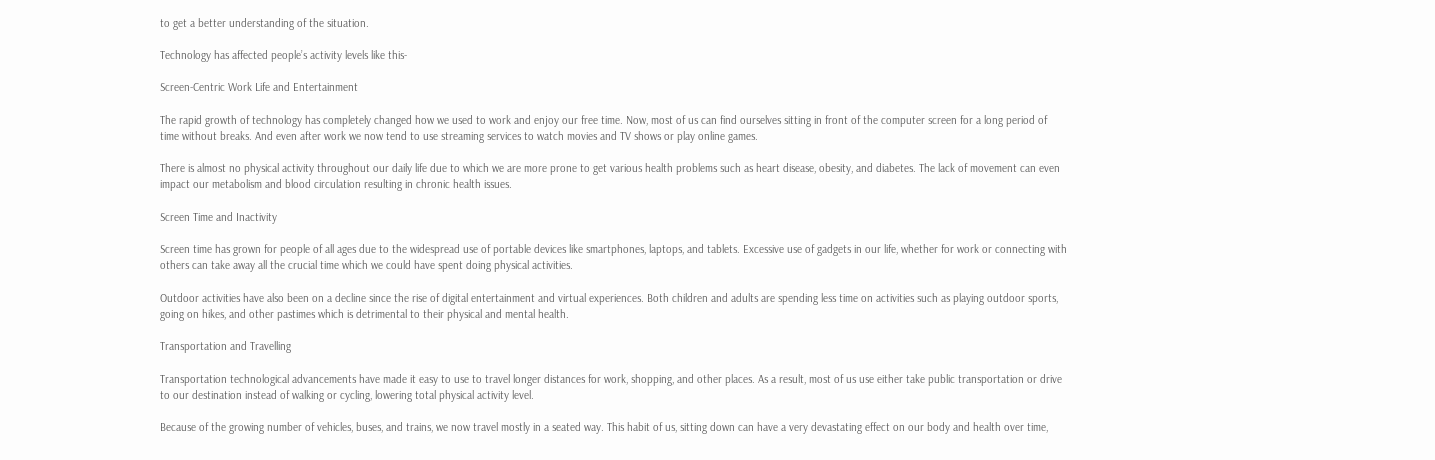to get a better understanding of the situation.

Technology has affected people’s activity levels like this-

Screen-Centric Work Life and Entertainment

The rapid growth of technology has completely changed how we used to work and enjoy our free time. Now, most of us can find ourselves sitting in front of the computer screen for a long period of time without breaks. And even after work we now tend to use streaming services to watch movies and TV shows or play online games.

There is almost no physical activity throughout our daily life due to which we are more prone to get various health problems such as heart disease, obesity, and diabetes. The lack of movement can even impact our metabolism and blood circulation resulting in chronic health issues.

Screen Time and Inactivity

Screen time has grown for people of all ages due to the widespread use of portable devices like smartphones, laptops, and tablets. Excessive use of gadgets in our life, whether for work or connecting with others can take away all the crucial time which we could have spent doing physical activities.

Outdoor activities have also been on a decline since the rise of digital entertainment and virtual experiences. Both children and adults are spending less time on activities such as playing outdoor sports, going on hikes, and other pastimes which is detrimental to their physical and mental health.

Transportation and Travelling

Transportation technological advancements have made it easy to use to travel longer distances for work, shopping, and other places. As a result, most of us use either take public transportation or drive to our destination instead of walking or cycling, lowering total physical activity level.

Because of the growing number of vehicles, buses, and trains, we now travel mostly in a seated way. This habit of us, sitting down can have a very devastating effect on our body and health over time,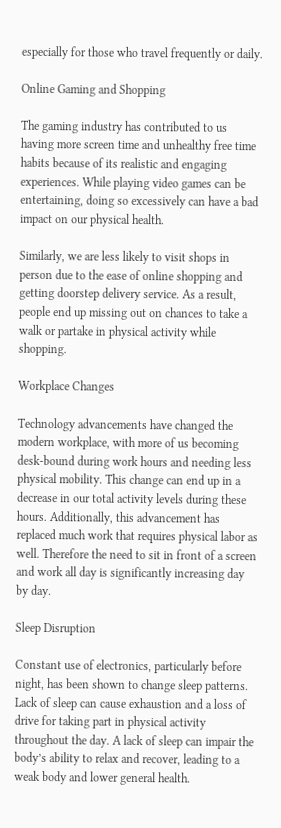especially for those who travel frequently or daily.

Online Gaming and Shopping

The gaming industry has contributed to us having more screen time and unhealthy free time habits because of its realistic and engaging experiences. While playing video games can be entertaining, doing so excessively can have a bad impact on our physical health.

Similarly, we are less likely to visit shops in person due to the ease of online shopping and getting doorstep delivery service. As a result, people end up missing out on chances to take a walk or partake in physical activity while shopping.

Workplace Changes

Technology advancements have changed the modern workplace, with more of us becoming desk-bound during work hours and needing less physical mobility. This change can end up in a decrease in our total activity levels during these hours. Additionally, this advancement has replaced much work that requires physical labor as well. Therefore the need to sit in front of a screen and work all day is significantly increasing day by day.

Sleep Disruption

Constant use of electronics, particularly before night, has been shown to change sleep patterns. Lack of sleep can cause exhaustion and a loss of drive for taking part in physical activity throughout the day. A lack of sleep can impair the body’s ability to relax and recover, leading to a weak body and lower general health.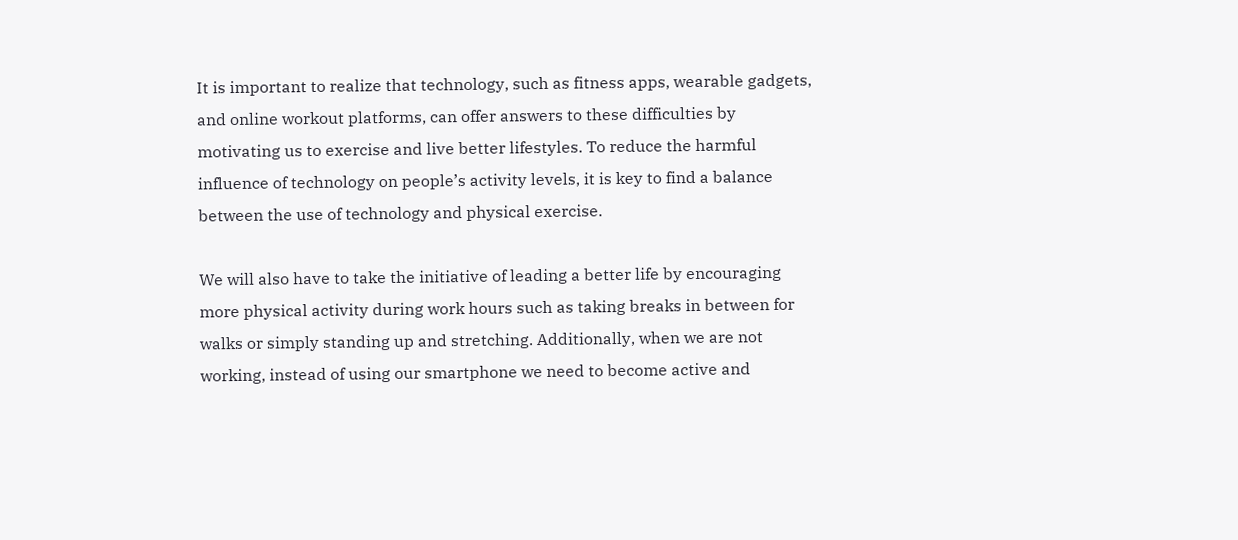It is important to realize that technology, such as fitness apps, wearable gadgets, and online workout platforms, can offer answers to these difficulties by motivating us to exercise and live better lifestyles. To reduce the harmful influence of technology on people’s activity levels, it is key to find a balance between the use of technology and physical exercise.

We will also have to take the initiative of leading a better life by encouraging more physical activity during work hours such as taking breaks in between for walks or simply standing up and stretching. Additionally, when we are not working, instead of using our smartphone we need to become active and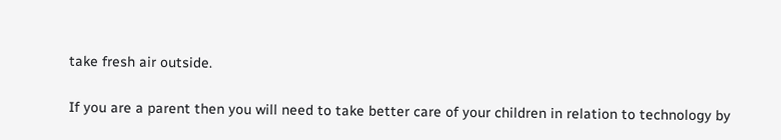take fresh air outside.

If you are a parent then you will need to take better care of your children in relation to technology by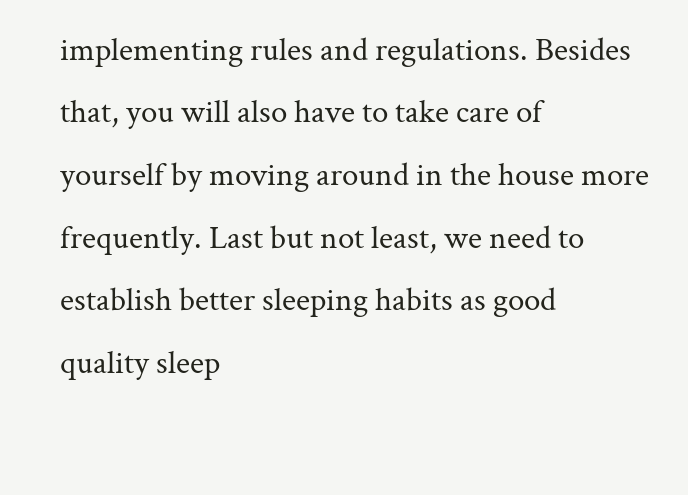implementing rules and regulations. Besides that, you will also have to take care of yourself by moving around in the house more frequently. Last but not least, we need to establish better sleeping habits as good quality sleep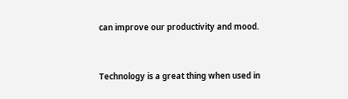can improve our productivity and mood.


Technology is a great thing when used in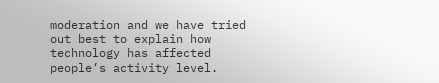moderation and we have tried out best to explain how technology has affected people’s activity level.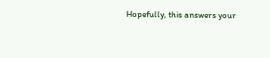Hopefully, this answers your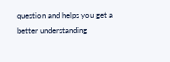question and helps you get a better understanding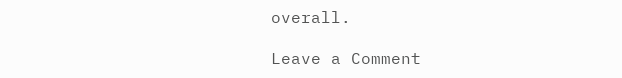overall.

Leave a Comment